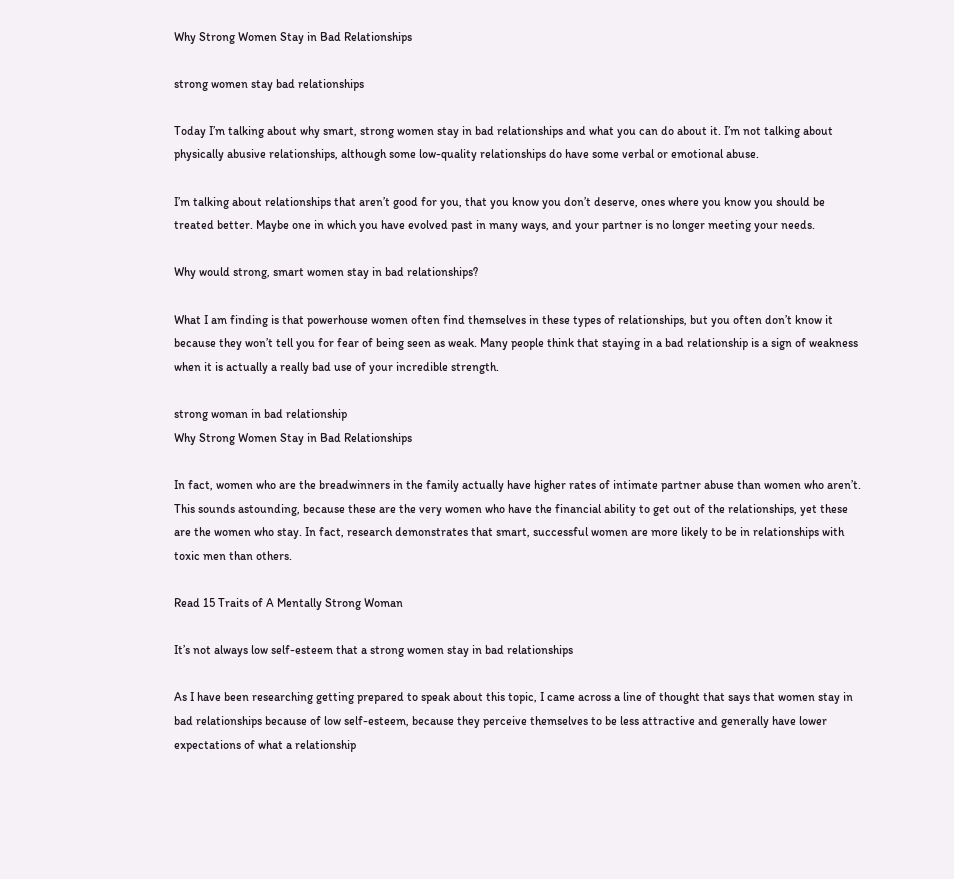Why Strong Women Stay in Bad Relationships

strong women stay bad relationships

Today I’m talking about why smart, strong women stay in bad relationships and what you can do about it. I’m not talking about physically abusive relationships, although some low-quality relationships do have some verbal or emotional abuse.

I’m talking about relationships that aren’t good for you, that you know you don’t deserve, ones where you know you should be treated better. Maybe one in which you have evolved past in many ways, and your partner is no longer meeting your needs.

Why would strong, smart women stay in bad relationships?

What I am finding is that powerhouse women often find themselves in these types of relationships, but you often don’t know it because they won’t tell you for fear of being seen as weak. Many people think that staying in a bad relationship is a sign of weakness when it is actually a really bad use of your incredible strength.

strong woman in bad relationship
Why Strong Women Stay in Bad Relationships

In fact, women who are the breadwinners in the family actually have higher rates of intimate partner abuse than women who aren’t. This sounds astounding, because these are the very women who have the financial ability to get out of the relationships, yet these are the women who stay. In fact, research demonstrates that smart, successful women are more likely to be in relationships with toxic men than others.

Read 15 Traits of A Mentally Strong Woman

It’s not always low self-esteem that a strong women stay in bad relationships

As I have been researching getting prepared to speak about this topic, I came across a line of thought that says that women stay in bad relationships because of low self-esteem, because they perceive themselves to be less attractive and generally have lower expectations of what a relationship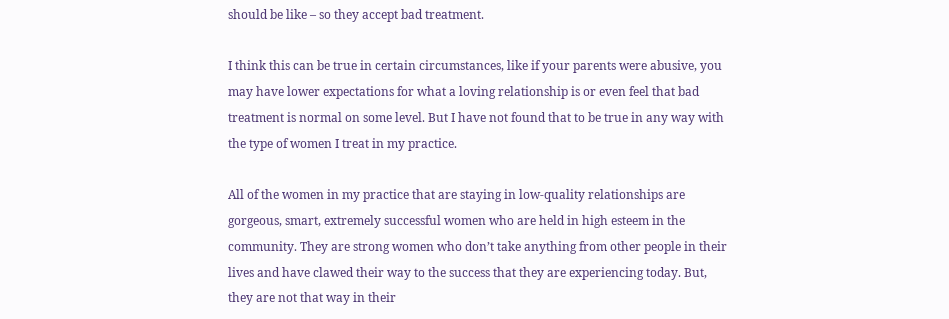should be like – so they accept bad treatment.

I think this can be true in certain circumstances, like if your parents were abusive, you may have lower expectations for what a loving relationship is or even feel that bad treatment is normal on some level. But I have not found that to be true in any way with the type of women I treat in my practice.

All of the women in my practice that are staying in low-quality relationships are gorgeous, smart, extremely successful women who are held in high esteem in the community. They are strong women who don’t take anything from other people in their lives and have clawed their way to the success that they are experiencing today. But, they are not that way in their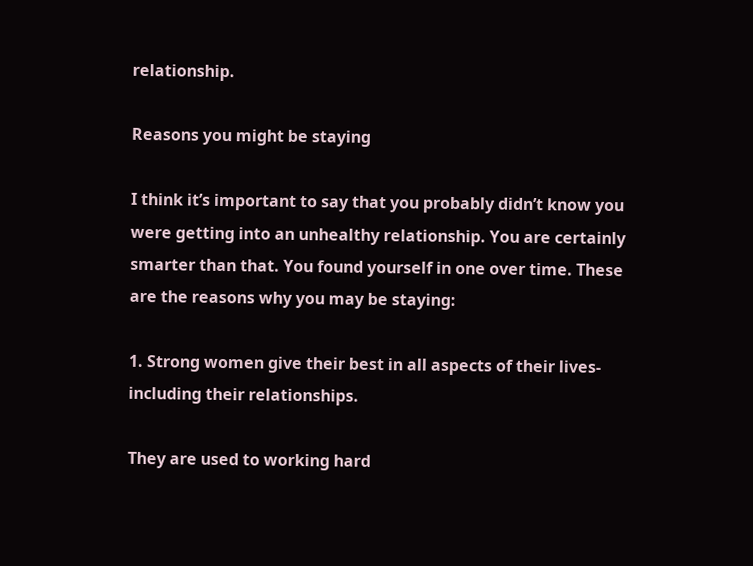relationship.

Reasons you might be staying

I think it’s important to say that you probably didn’t know you were getting into an unhealthy relationship. You are certainly smarter than that. You found yourself in one over time. These are the reasons why you may be staying:

1. Strong women give their best in all aspects of their lives- including their relationships.

They are used to working hard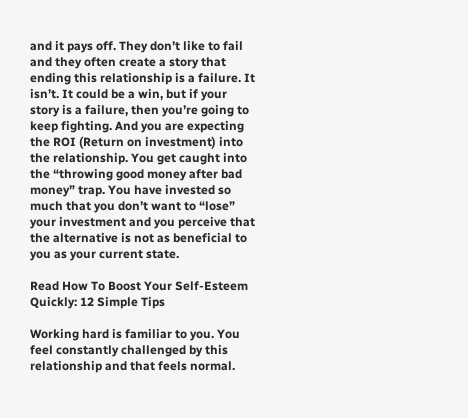and it pays off. They don’t like to fail and they often create a story that ending this relationship is a failure. It isn’t. It could be a win, but if your story is a failure, then you’re going to keep fighting. And you are expecting the ROI (Return on investment) into the relationship. You get caught into the “throwing good money after bad money” trap. You have invested so much that you don’t want to “lose” your investment and you perceive that the alternative is not as beneficial to you as your current state.

Read How To Boost Your Self-Esteem Quickly: 12 Simple Tips

Working hard is familiar to you. You feel constantly challenged by this relationship and that feels normal.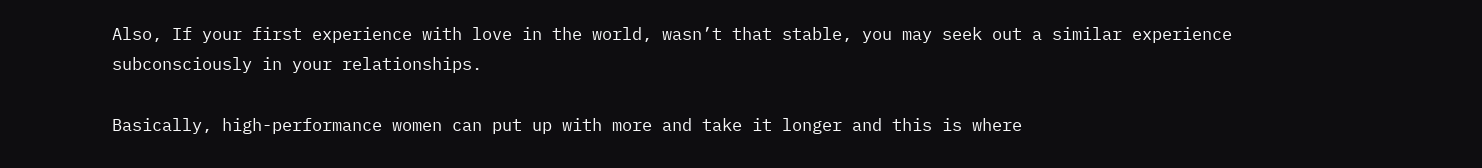Also, If your first experience with love in the world, wasn’t that stable, you may seek out a similar experience subconsciously in your relationships.

Basically, high-performance women can put up with more and take it longer and this is where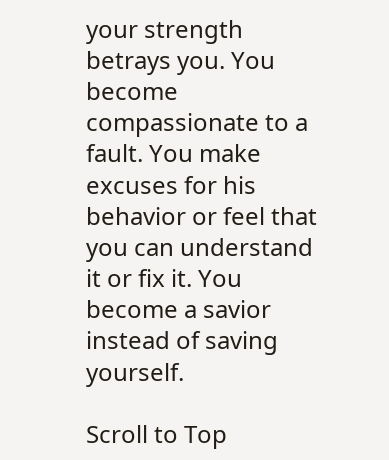your strength betrays you. You become compassionate to a fault. You make excuses for his behavior or feel that you can understand it or fix it. You become a savior instead of saving yourself.

Scroll to Top